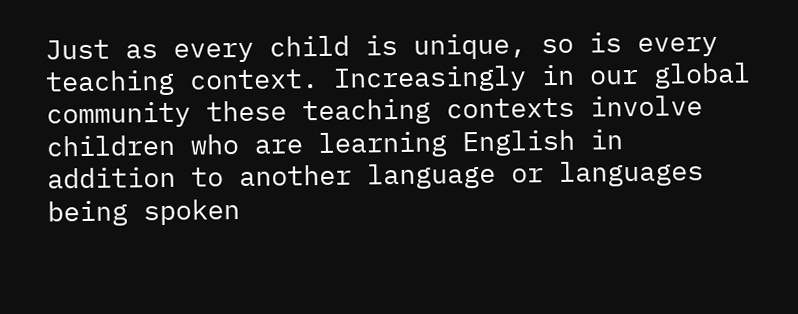Just as every child is unique, so is every teaching context. Increasingly in our global community these teaching contexts involve children who are learning English in addition to another language or languages being spoken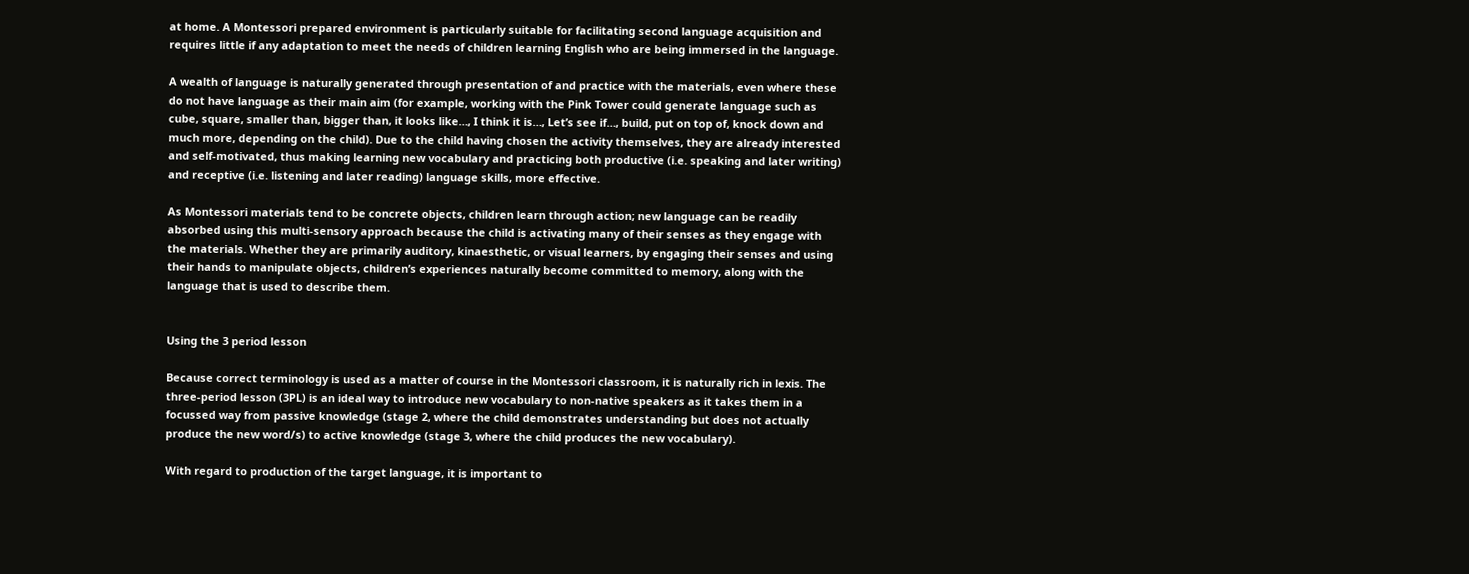at home. A Montessori prepared environment is particularly suitable for facilitating second language acquisition and requires little if any adaptation to meet the needs of children learning English who are being immersed in the language.

A wealth of language is naturally generated through presentation of and practice with the materials, even where these do not have language as their main aim (for example, working with the Pink Tower could generate language such as cube, square, smaller than, bigger than, it looks like…, I think it is…, Let’s see if…, build, put on top of, knock down and much more, depending on the child). Due to the child having chosen the activity themselves, they are already interested and self-motivated, thus making learning new vocabulary and practicing both productive (i.e. speaking and later writing) and receptive (i.e. listening and later reading) language skills, more effective.

As Montessori materials tend to be concrete objects, children learn through action; new language can be readily absorbed using this multi-sensory approach because the child is activating many of their senses as they engage with the materials. Whether they are primarily auditory, kinaesthetic, or visual learners, by engaging their senses and using their hands to manipulate objects, children’s experiences naturally become committed to memory, along with the language that is used to describe them.


Using the 3 period lesson

Because correct terminology is used as a matter of course in the Montessori classroom, it is naturally rich in lexis. The three-period lesson (3PL) is an ideal way to introduce new vocabulary to non-native speakers as it takes them in a focussed way from passive knowledge (stage 2, where the child demonstrates understanding but does not actually produce the new word/s) to active knowledge (stage 3, where the child produces the new vocabulary).

With regard to production of the target language, it is important to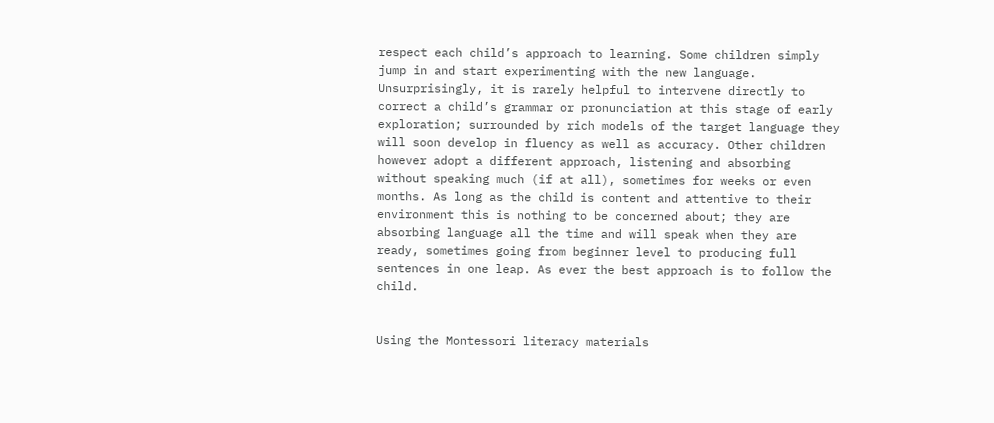respect each child’s approach to learning. Some children simply jump in and start experimenting with the new language. Unsurprisingly, it is rarely helpful to intervene directly to correct a child’s grammar or pronunciation at this stage of early exploration; surrounded by rich models of the target language they will soon develop in fluency as well as accuracy. Other children however adopt a different approach, listening and absorbing without speaking much (if at all), sometimes for weeks or even months. As long as the child is content and attentive to their environment this is nothing to be concerned about; they are absorbing language all the time and will speak when they are ready, sometimes going from beginner level to producing full sentences in one leap. As ever the best approach is to follow the child.


Using the Montessori literacy materials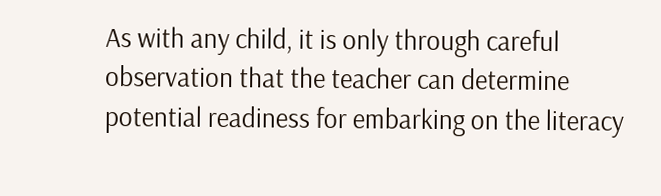As with any child, it is only through careful observation that the teacher can determine potential readiness for embarking on the literacy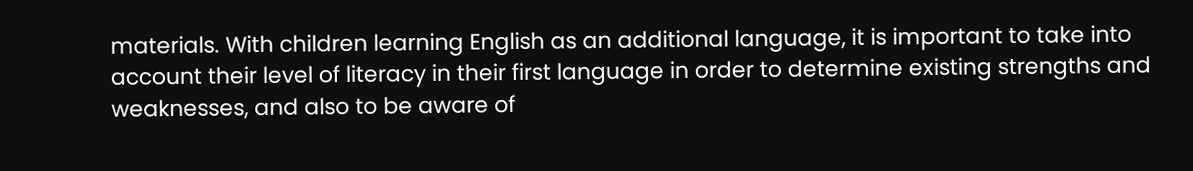materials. With children learning English as an additional language, it is important to take into account their level of literacy in their first language in order to determine existing strengths and weaknesses, and also to be aware of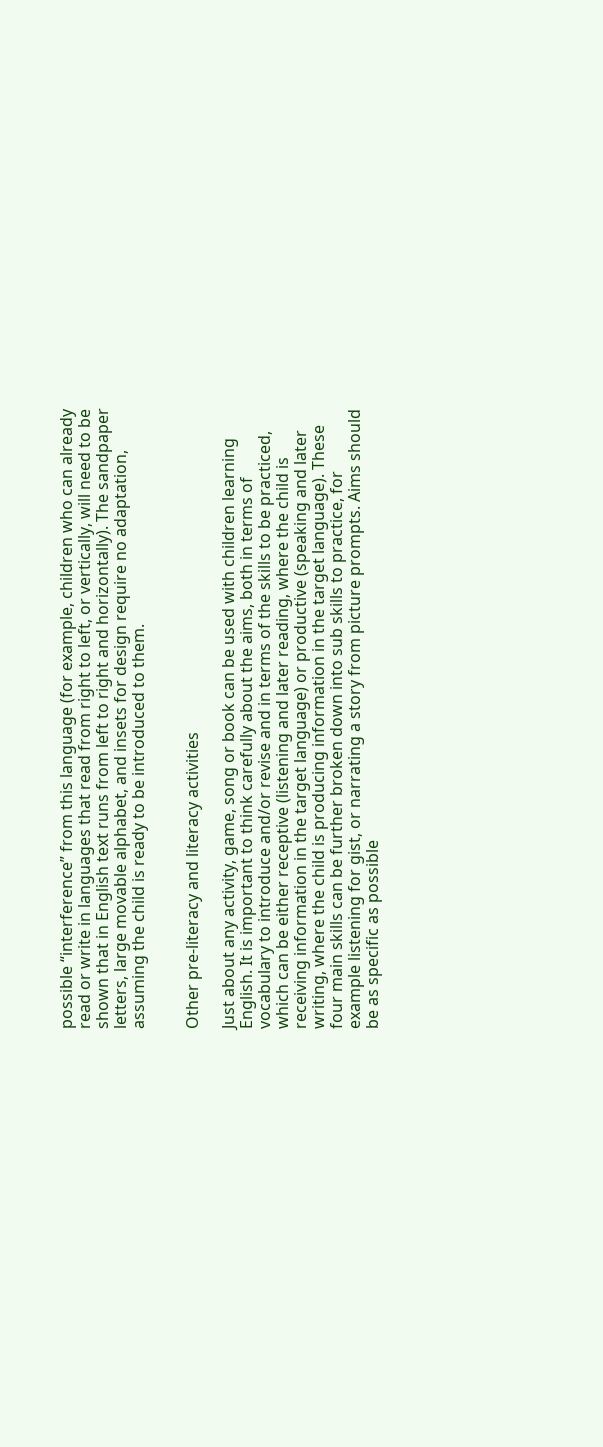possible “interference” from this language (for example, children who can already read or write in languages that read from right to left, or vertically, will need to be shown that in English text runs from left to right and horizontally). The sandpaper letters, large movable alphabet, and insets for design require no adaptation, assuming the child is ready to be introduced to them.


Other pre-literacy and literacy activities

Just about any activity, game, song or book can be used with children learning English. It is important to think carefully about the aims, both in terms of vocabulary to introduce and/or revise and in terms of the skills to be practiced, which can be either receptive (listening and later reading, where the child is receiving information in the target language) or productive (speaking and later writing, where the child is producing information in the target language). These four main skills can be further broken down into sub skills to practice, for example listening for gist, or narrating a story from picture prompts. Aims should be as specific as possible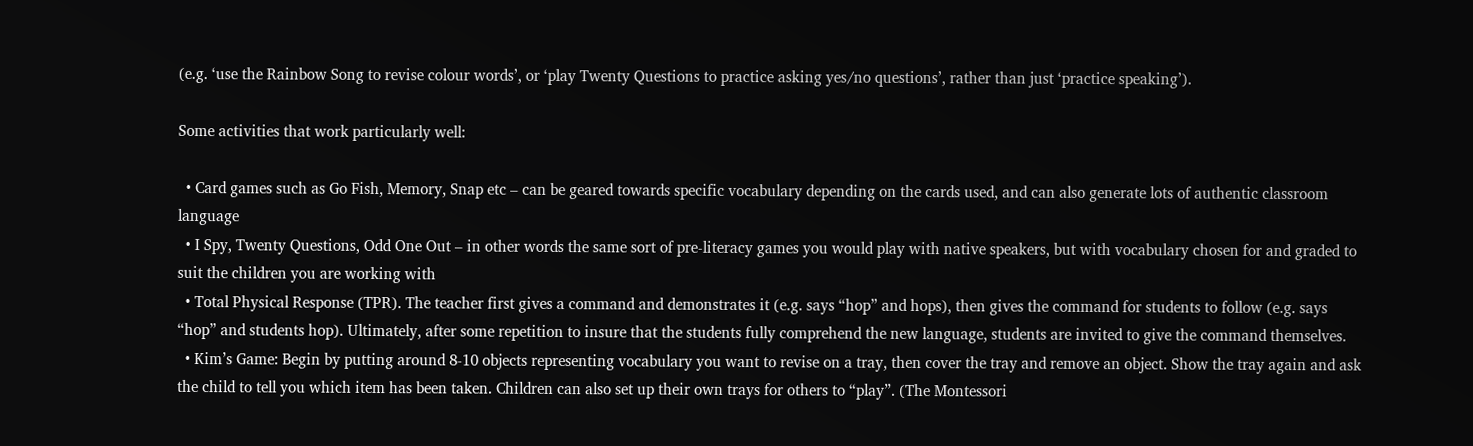(e.g. ‘use the Rainbow Song to revise colour words’, or ‘play Twenty Questions to practice asking yes/no questions’, rather than just ‘practice speaking’).

Some activities that work particularly well:

  • Card games such as Go Fish, Memory, Snap etc – can be geared towards specific vocabulary depending on the cards used, and can also generate lots of authentic classroom language
  • I Spy, Twenty Questions, Odd One Out – in other words the same sort of pre-literacy games you would play with native speakers, but with vocabulary chosen for and graded to suit the children you are working with
  • Total Physical Response (TPR). The teacher first gives a command and demonstrates it (e.g. says “hop” and hops), then gives the command for students to follow (e.g. says “hop” and students hop). Ultimately, after some repetition to insure that the students fully comprehend the new language, students are invited to give the command themselves.
  • Kim’s Game: Begin by putting around 8-10 objects representing vocabulary you want to revise on a tray, then cover the tray and remove an object. Show the tray again and ask the child to tell you which item has been taken. Children can also set up their own trays for others to “play”. (The Montessori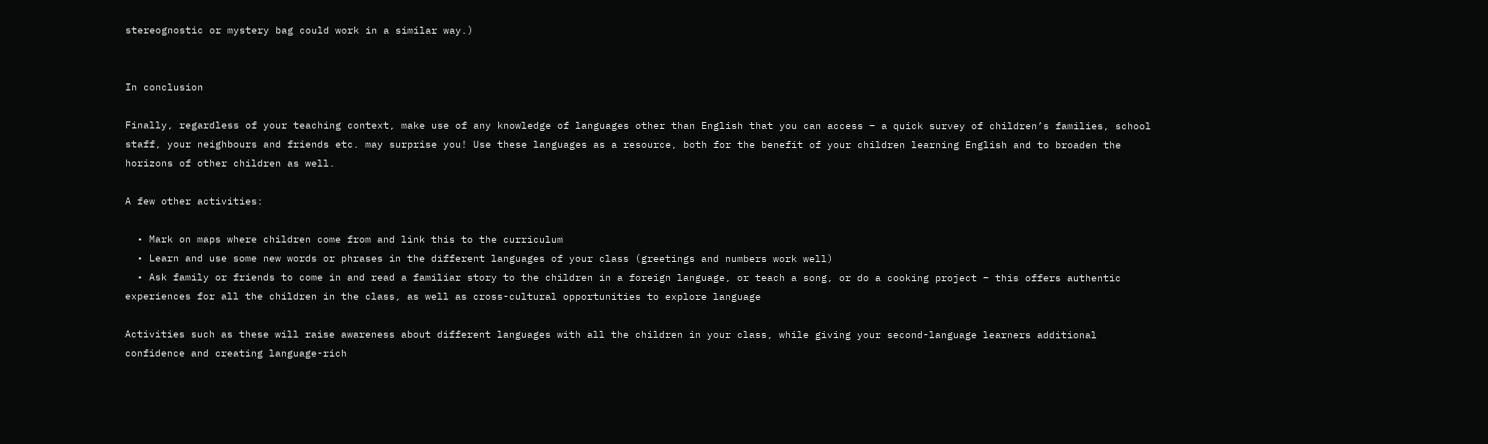stereognostic or mystery bag could work in a similar way.)


In conclusion

Finally, regardless of your teaching context, make use of any knowledge of languages other than English that you can access – a quick survey of children’s families, school staff, your neighbours and friends etc. may surprise you! Use these languages as a resource, both for the benefit of your children learning English and to broaden the horizons of other children as well.

A few other activities:

  • Mark on maps where children come from and link this to the curriculum
  • Learn and use some new words or phrases in the different languages of your class (greetings and numbers work well)
  • Ask family or friends to come in and read a familiar story to the children in a foreign language, or teach a song, or do a cooking project – this offers authentic experiences for all the children in the class, as well as cross-cultural opportunities to explore language

Activities such as these will raise awareness about different languages with all the children in your class, while giving your second-language learners additional confidence and creating language-rich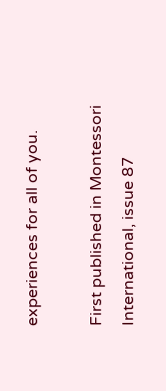experiences for all of you.

First published in Montessori International, issue 87